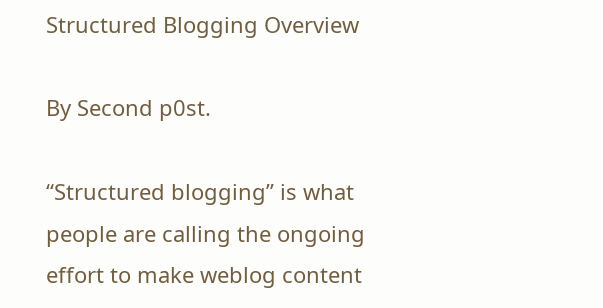Structured Blogging Overview

By Second p0st.

“Structured blogging” is what people are calling the ongoing effort to make weblog content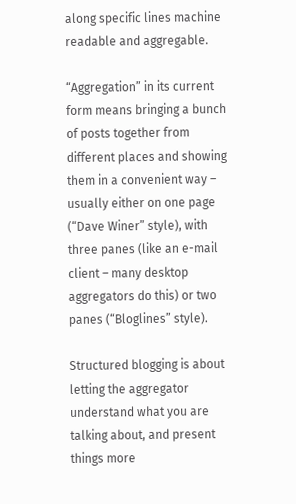along specific lines machine readable and aggregable.

“Aggregation” in its current form means bringing a bunch of posts together from different places and showing them in a convenient way – usually either on one page (“Dave Winer” style), with three panes (like an e-mail client – many desktop aggregators do this) or two panes (“Bloglines” style).

Structured blogging is about letting the aggregator understand what you are talking about, and present things more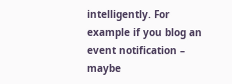intelligently. For example if you blog an event notification – maybe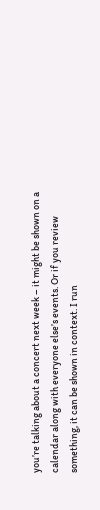you’re talking about a concert next week – it might be shown on a calendar along with everyone else’s events. Or if you review something, it can be shown in context. I run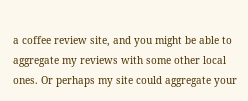a coffee review site, and you might be able to aggregate my reviews with some other local ones. Or perhaps my site could aggregate your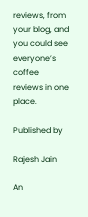reviews, from your blog, and you could see everyone’s coffee reviews in one place.

Published by

Rajesh Jain

An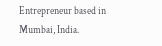Entrepreneur based in Mumbai, India.